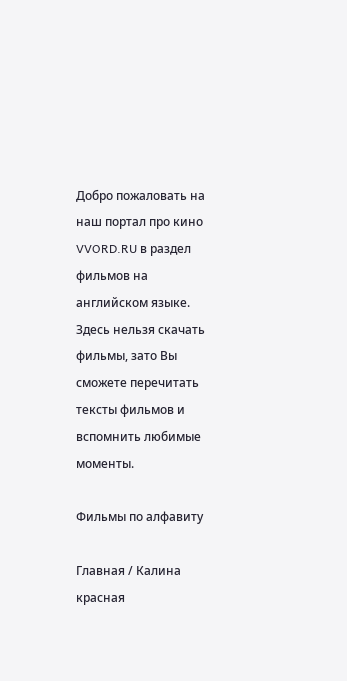Добро пожаловать на наш портал про кино VVORD.RU в раздел фильмов на английском языке. Здесь нельзя скачать фильмы, зато Вы сможете перечитать тексты фильмов и вспомнить любимые моменты.

Фильмы по алфавиту

Главная / Калина красная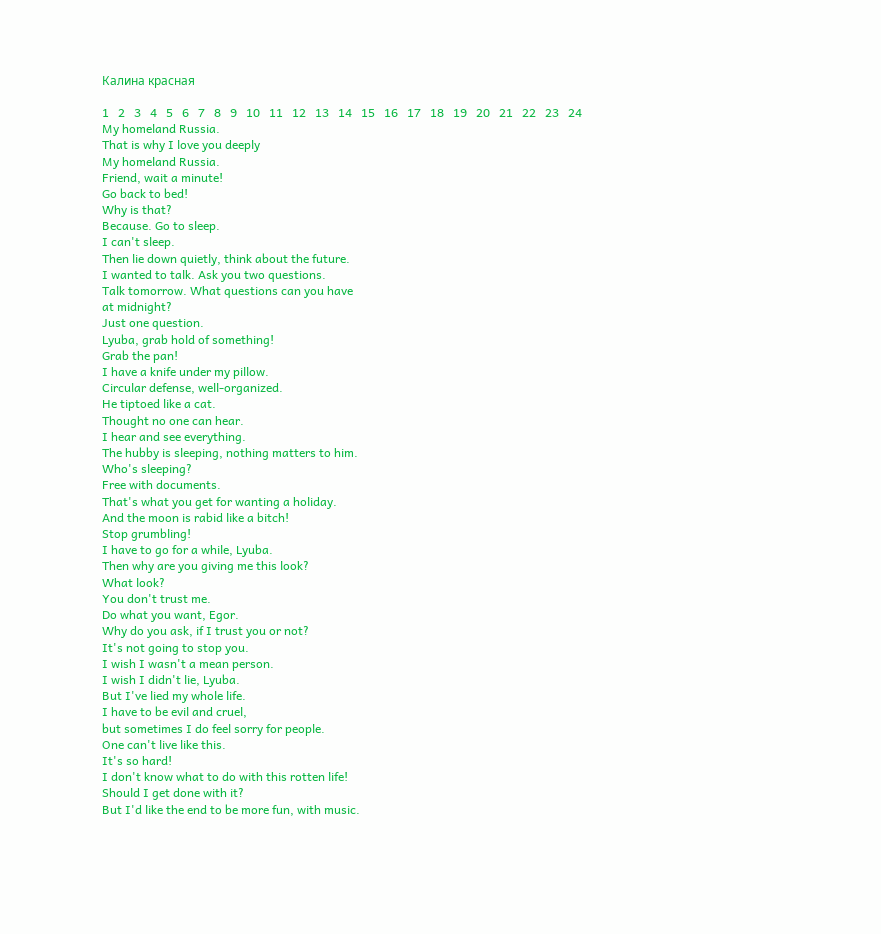Калина красная

1   2   3   4   5   6   7   8   9   10   11   12   13   14   15   16   17   18   19   20   21   22   23   24
My homeland Russia.
That is why I love you deeply
My homeland Russia.
Friend, wait a minute!
Go back to bed!
Why is that?
Because. Go to sleep.
I can't sleep.
Then lie down quietly, think about the future.
I wanted to talk. Ask you two questions.
Talk tomorrow. What questions can you have
at midnight?
Just one question.
Lyuba, grab hold of something!
Grab the pan!
I have a knife under my pillow.
Circular defense, well-organized.
He tiptoed like a cat.
Thought no one can hear.
I hear and see everything.
The hubby is sleeping, nothing matters to him.
Who's sleeping?
Free with documents.
That's what you get for wanting a holiday.
And the moon is rabid like a bitch!
Stop grumbling!
I have to go for a while, Lyuba.
Then why are you giving me this look?
What look?
You don't trust me.
Do what you want, Egor.
Why do you ask, if I trust you or not?
It's not going to stop you.
I wish I wasn't a mean person.
I wish I didn't lie, Lyuba.
But I've lied my whole life.
I have to be evil and cruel,
but sometimes I do feel sorry for people.
One can't live like this.
It's so hard!
I don't know what to do with this rotten life!
Should I get done with it?
But I'd like the end to be more fun, with music.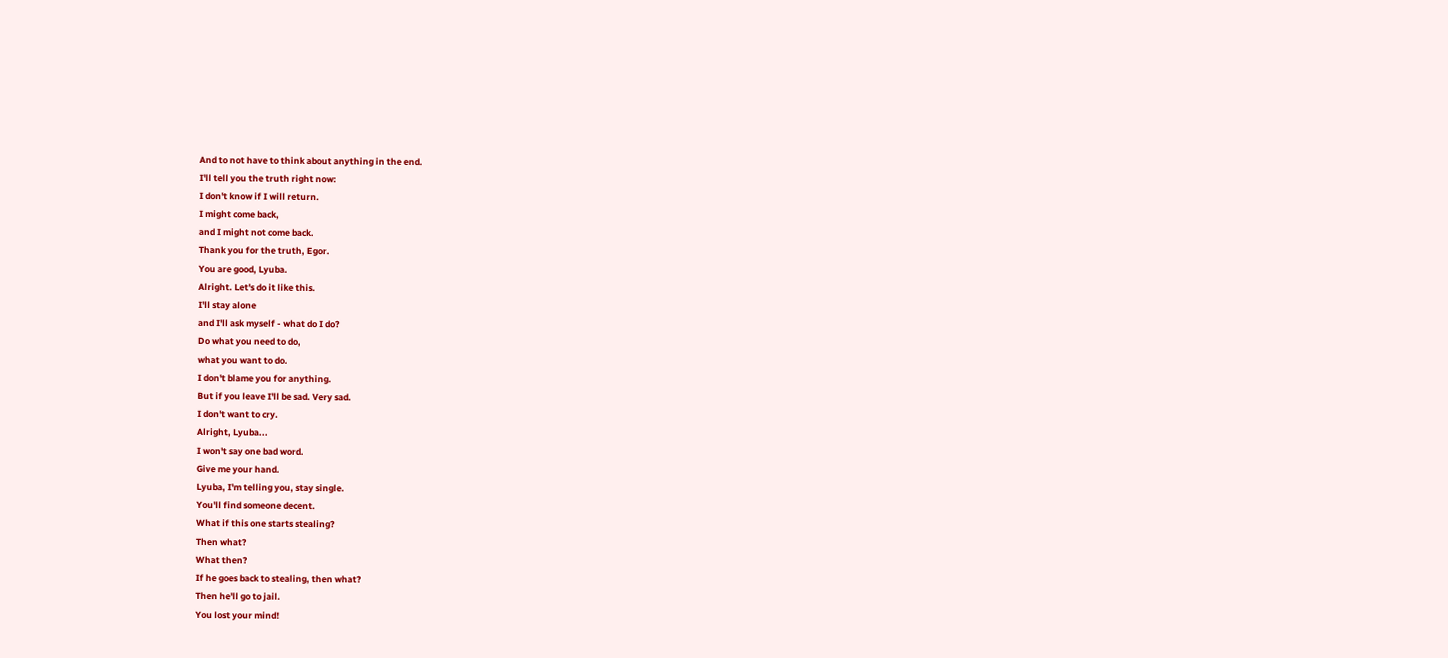And to not have to think about anything in the end.
I'll tell you the truth right now:
I don't know if I will return.
I might come back,
and I might not come back.
Thank you for the truth, Egor.
You are good, Lyuba.
Alright. Let's do it like this.
I'll stay alone
and I'll ask myself - what do I do?
Do what you need to do,
what you want to do.
I don't blame you for anything.
But if you leave I'll be sad. Very sad.
I don't want to cry.
Alright, Lyuba...
I won't say one bad word.
Give me your hand.
Lyuba, I'm telling you, stay single.
You'll find someone decent.
What if this one starts stealing?
Then what?
What then?
If he goes back to stealing, then what?
Then he'll go to jail.
You lost your mind!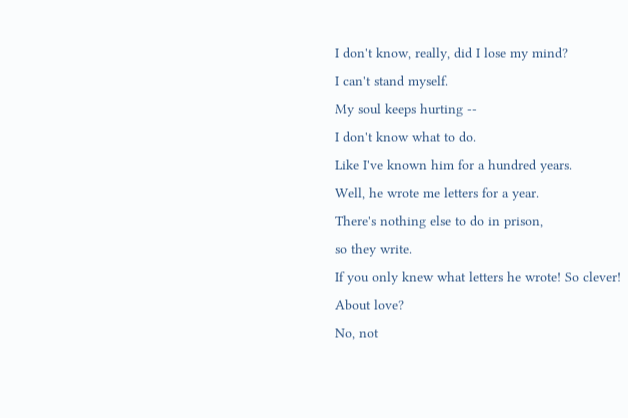I don't know, really, did I lose my mind?
I can't stand myself.
My soul keeps hurting --
I don't know what to do.
Like I've known him for a hundred years.
Well, he wrote me letters for a year.
There's nothing else to do in prison,
so they write.
If you only knew what letters he wrote! So clever!
About love?
No, not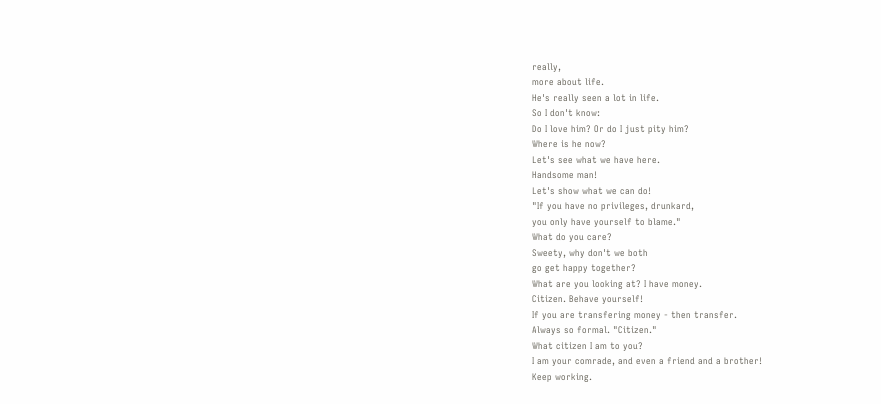really,
more about life.
He's really seen a lot in life.
So I don't know:
Do I love him? Or do I just pity him?
Where is he now?
Let's see what we have here.
Handsome man!
Let's show what we can do!
"If you have no privileges, drunkard,
you only have yourself to blame."
What do you care?
Sweety, why don't we both
go get happy together?
What are you looking at? I have money.
Citizen. Behave yourself!
If you are transfering money - then transfer.
Always so formal. "Citizen."
What citizen I am to you?
I am your comrade, and even a friend and a brother!
Keep working.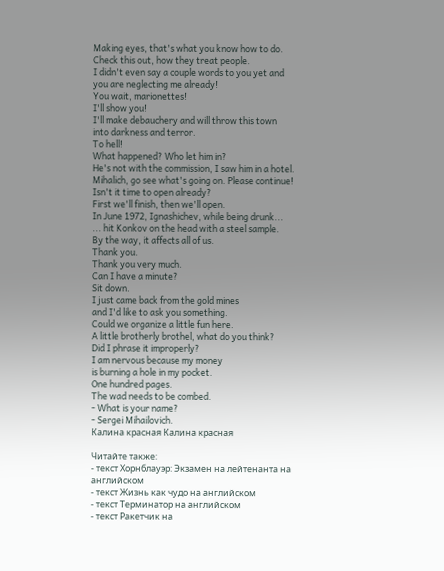Making eyes, that's what you know how to do.
Check this out, how they treat people.
I didn't even say a couple words to you yet and
you are neglecting me already!
You wait, marionettes!
I'll show you!
I'll make debauchery and will throw this town
into darkness and terror.
To hell!
What happened? Who let him in?
He's not with the commission, I saw him in a hotel.
Mihalich, go see what's going on. Please continue!
Isn't it time to open already?
First we'll finish, then we'll open.
In June 1972, Ignashichev, while being drunk...
... hit Konkov on the head with a steel sample.
By the way, it affects all of us.
Thank you.
Thank you very much.
Can I have a minute?
Sit down.
I just came back from the gold mines
and I'd like to ask you something.
Could we organize a little fun here.
A little brotherly brothel, what do you think?
Did I phrase it improperly?
I am nervous because my money
is burning a hole in my pocket.
One hundred pages.
The wad needs to be combed.
- What is your name?
- Sergei Mihailovich.
Калина красная Калина красная

Читайте также:
- текст Хорнблауэр: Экзамен на лейтенанта на английском
- текст Жизнь как чудо на английском
- текст Терминатор на английском
- текст Ракетчик на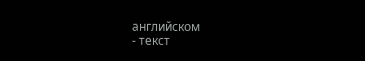английском
- текст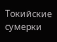Токийские сумерки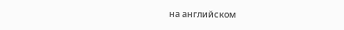на английском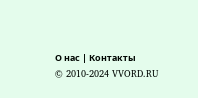О нас | Контакты
© 2010-2024 VVORD.RU